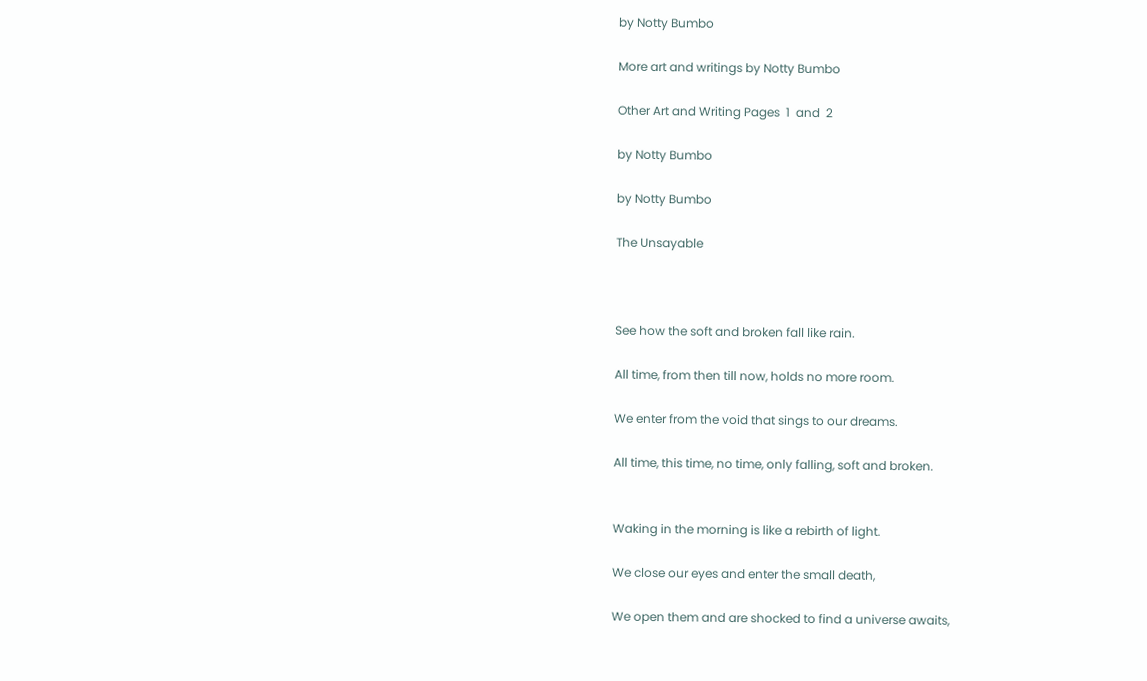by Notty Bumbo

More art and writings by Notty Bumbo

Other Art and Writing Pages  1  and  2

by Notty Bumbo

by Notty Bumbo

The Unsayable



See how the soft and broken fall like rain.

All time, from then till now, holds no more room.

We enter from the void that sings to our dreams.

All time, this time, no time, only falling, soft and broken.


Waking in the morning is like a rebirth of light.

We close our eyes and enter the small death,

We open them and are shocked to find a universe awaits,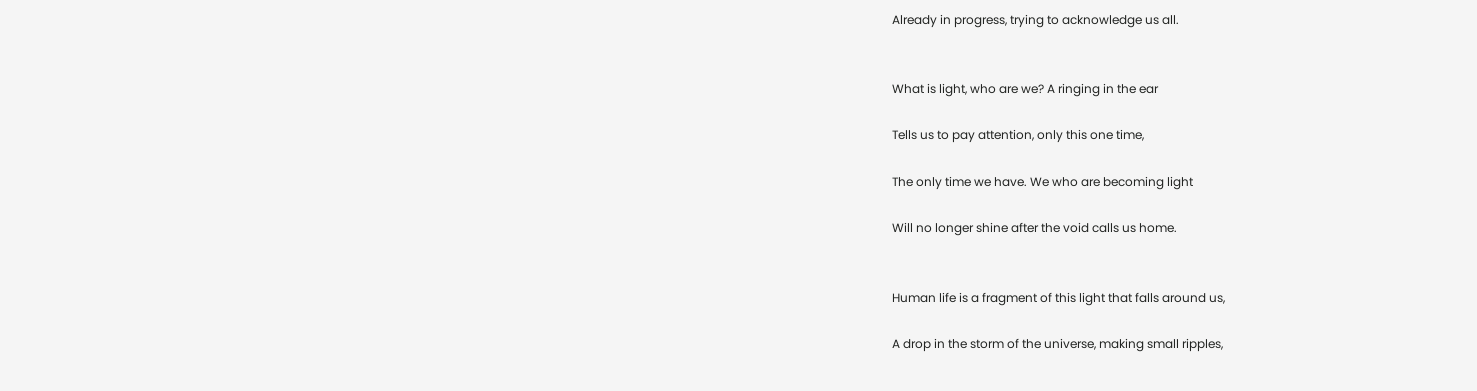Already in progress, trying to acknowledge us all.


What is light, who are we? A ringing in the ear

Tells us to pay attention, only this one time,

The only time we have. We who are becoming light

Will no longer shine after the void calls us home.


Human life is a fragment of this light that falls around us,

A drop in the storm of the universe, making small ripples,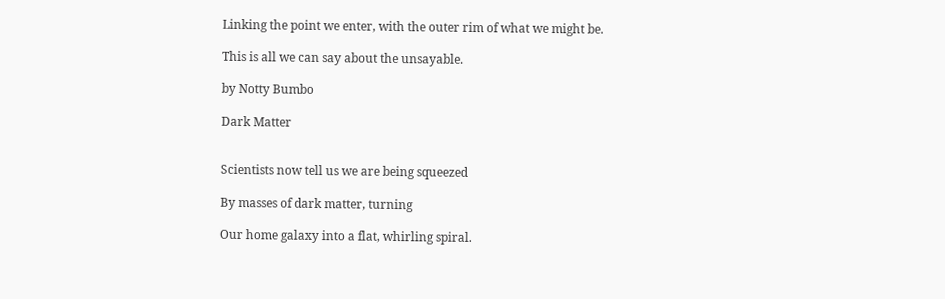Linking the point we enter, with the outer rim of what we might be.

This is all we can say about the unsayable.

by Notty Bumbo

Dark Matter


Scientists now tell us we are being squeezed

By masses of dark matter, turning

Our home galaxy into a flat, whirling spiral.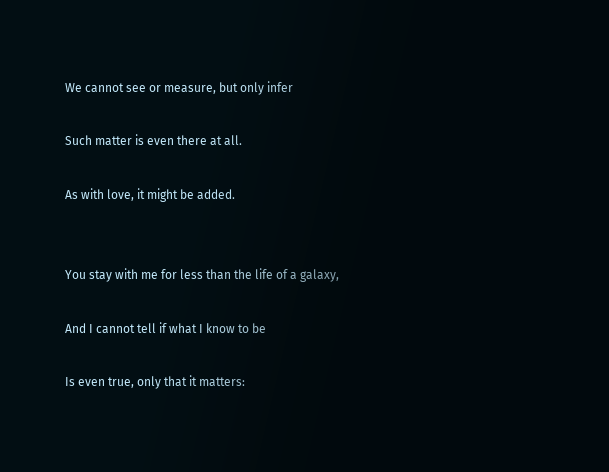We cannot see or measure, but only infer

Such matter is even there at all.

As with love, it might be added.


You stay with me for less than the life of a galaxy,

And I cannot tell if what I know to be

Is even true, only that it matters: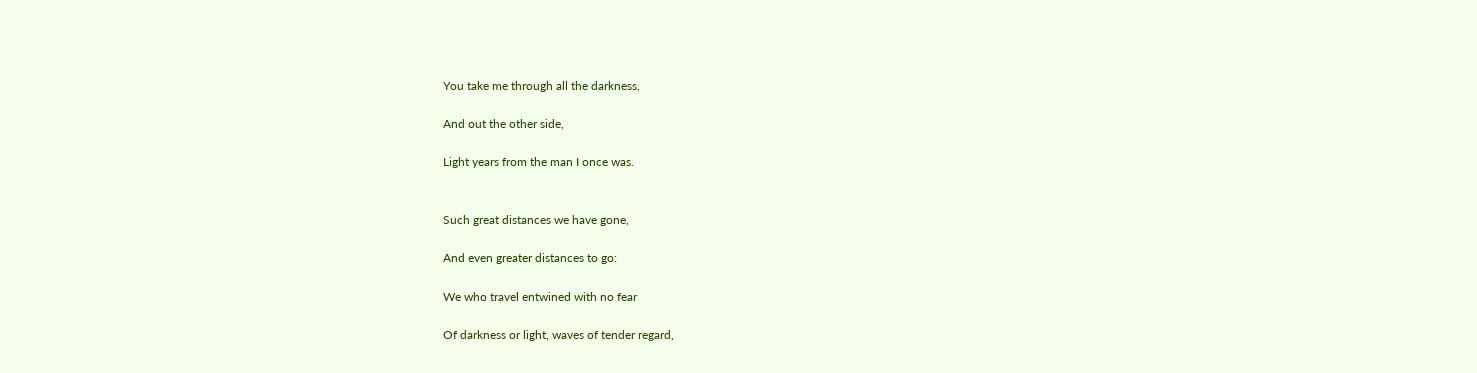You take me through all the darkness,

And out the other side,

Light years from the man I once was.


Such great distances we have gone,

And even greater distances to go:

We who travel entwined with no fear

Of darkness or light, waves of tender regard,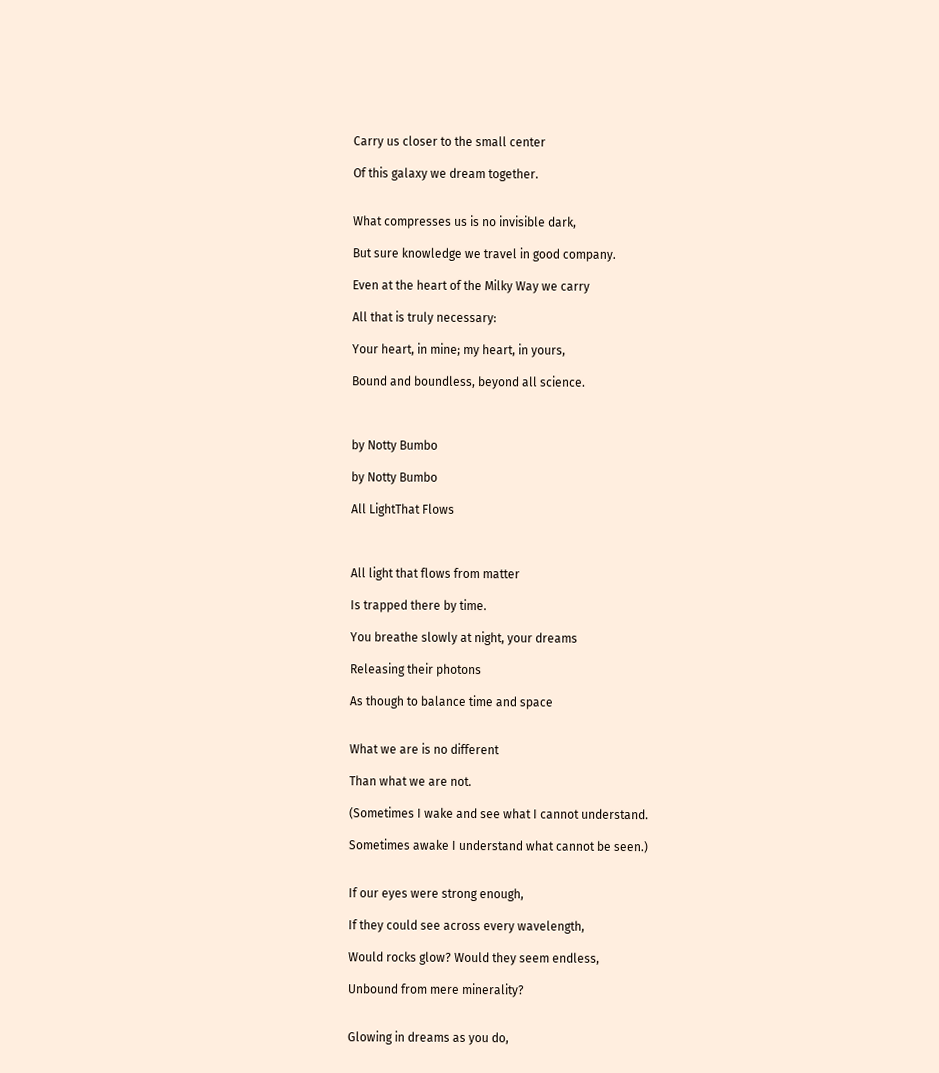Carry us closer to the small center

Of this galaxy we dream together.


What compresses us is no invisible dark,

But sure knowledge we travel in good company.

Even at the heart of the Milky Way we carry

All that is truly necessary:

Your heart, in mine; my heart, in yours,

Bound and boundless, beyond all science.



by Notty Bumbo

by Notty Bumbo

All LightThat Flows



All light that flows from matter

Is trapped there by time.

You breathe slowly at night, your dreams

Releasing their photons

As though to balance time and space


What we are is no different

Than what we are not.

(Sometimes I wake and see what I cannot understand.

Sometimes awake I understand what cannot be seen.)


If our eyes were strong enough,

If they could see across every wavelength,

Would rocks glow? Would they seem endless,

Unbound from mere minerality?


Glowing in dreams as you do,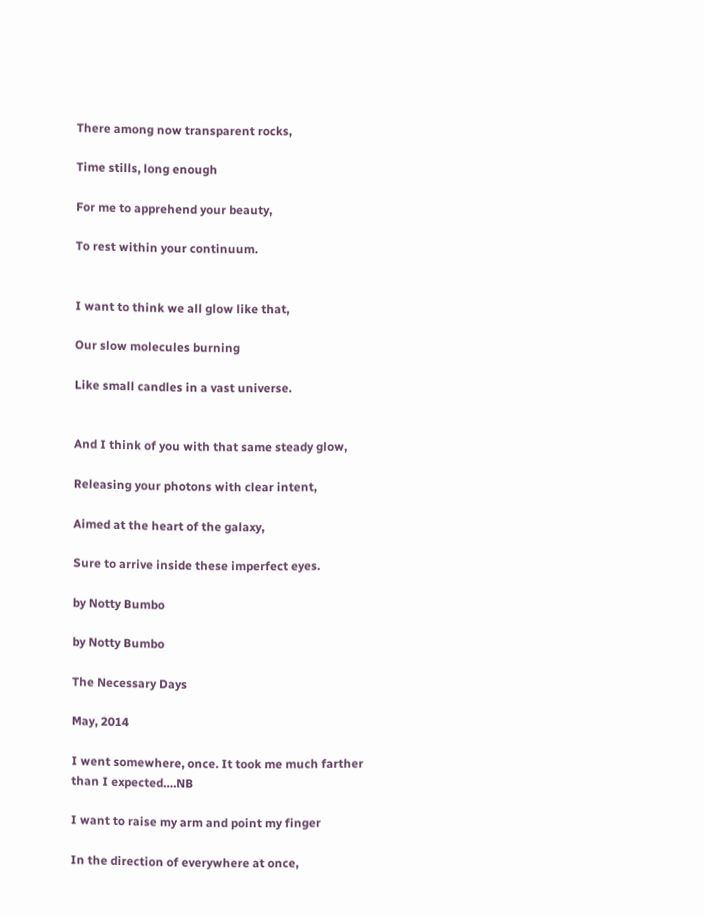There among now transparent rocks,

Time stills, long enough

For me to apprehend your beauty,

To rest within your continuum.


I want to think we all glow like that,

Our slow molecules burning

Like small candles in a vast universe.


And I think of you with that same steady glow,

Releasing your photons with clear intent,

Aimed at the heart of the galaxy,

Sure to arrive inside these imperfect eyes.

by Notty Bumbo

by Notty Bumbo

The Necessary Days

May, 2014

I went somewhere, once. It took me much farther than I expected….NB

I want to raise my arm and point my finger

In the direction of everywhere at once,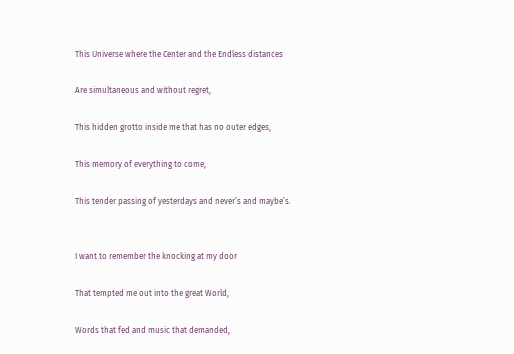This Universe where the Center and the Endless distances

Are simultaneous and without regret,

This hidden grotto inside me that has no outer edges,

This memory of everything to come,

This tender passing of yesterdays and never’s and maybe’s.


I want to remember the knocking at my door

That tempted me out into the great World,

Words that fed and music that demanded,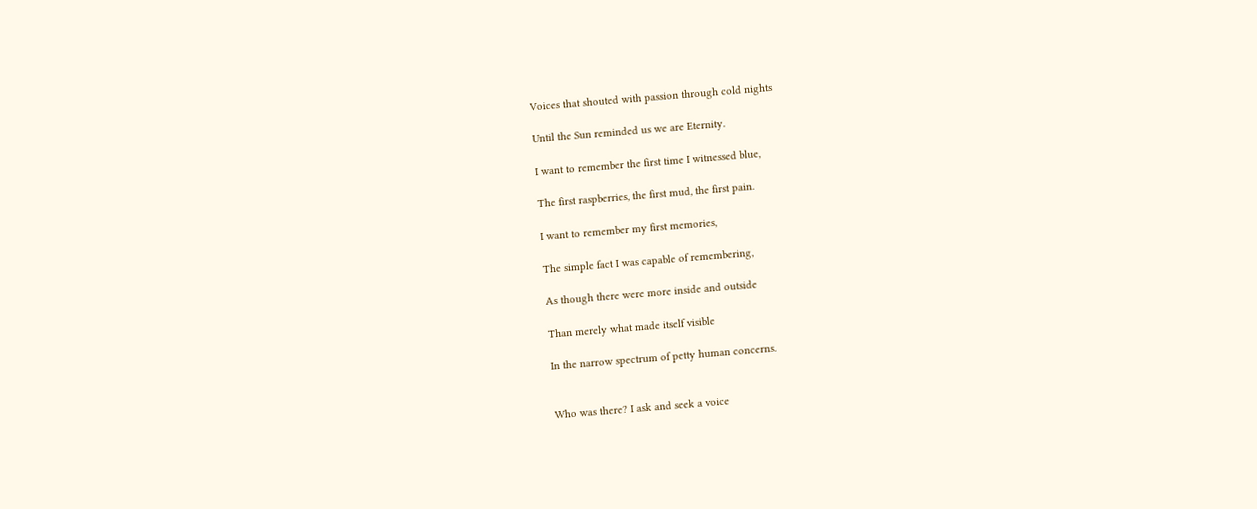Voices that shouted with passion through cold nights

Until the Sun reminded us we are Eternity.

I want to remember the first time I witnessed blue,

The first raspberries, the first mud, the first pain.

I want to remember my first memories,

The simple fact I was capable of remembering,

As though there were more inside and outside

Than merely what made itself visible

In the narrow spectrum of petty human concerns.


Who was there? I ask and seek a voice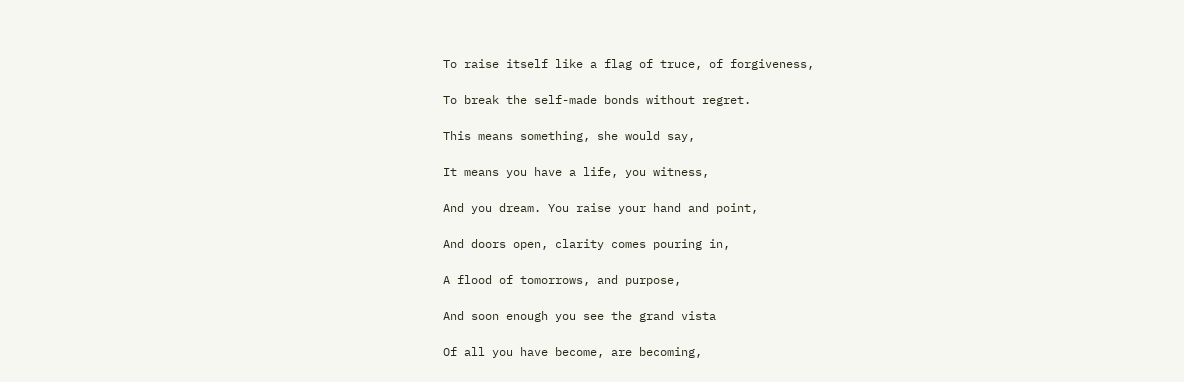To raise itself like a flag of truce, of forgiveness,

To break the self-made bonds without regret.

This means something, she would say,

It means you have a life, you witness,

And you dream. You raise your hand and point,

And doors open, clarity comes pouring in,

A flood of tomorrows, and purpose,

And soon enough you see the grand vista

Of all you have become, are becoming,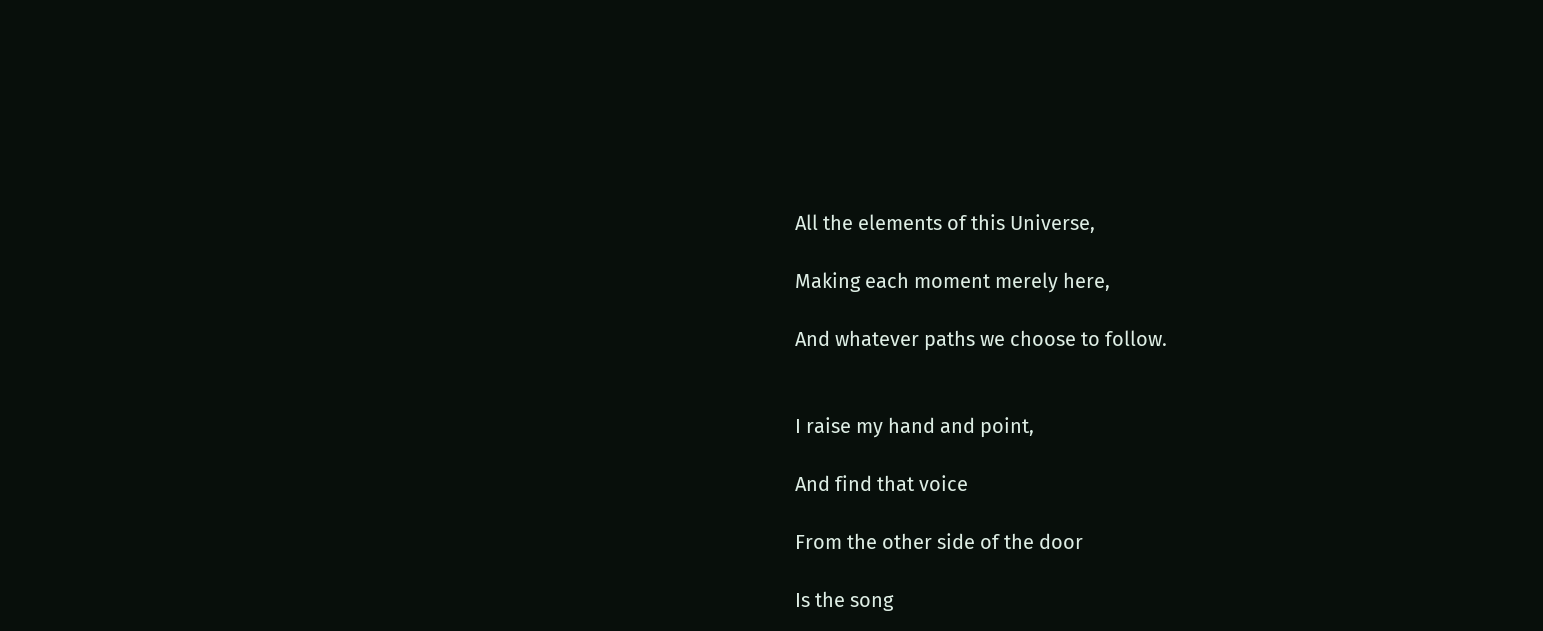All the elements of this Universe,

Making each moment merely here,

And whatever paths we choose to follow.


I raise my hand and point,

And find that voice

From the other side of the door

Is the song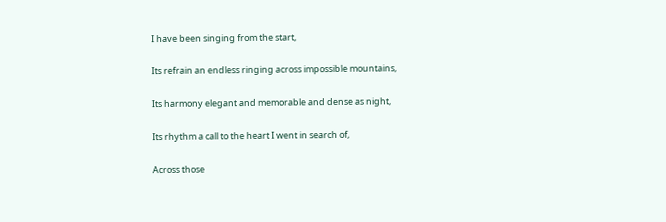I have been singing from the start,

Its refrain an endless ringing across impossible mountains,

Its harmony elegant and memorable and dense as night,

Its rhythm a call to the heart I went in search of,

Across those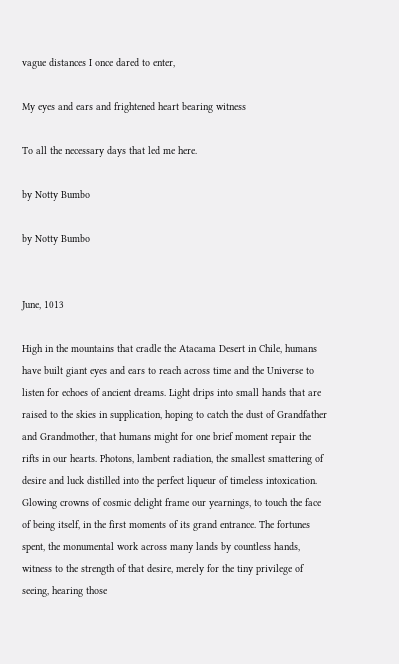vague distances I once dared to enter,

My eyes and ears and frightened heart bearing witness

To all the necessary days that led me here.

by Notty Bumbo

by Notty Bumbo


June, 1013

High in the mountains that cradle the Atacama Desert in Chile, humans have built giant eyes and ears to reach across time and the Universe to listen for echoes of ancient dreams. Light drips into small hands that are raised to the skies in supplication, hoping to catch the dust of Grandfather and Grandmother, that humans might for one brief moment repair the rifts in our hearts. Photons, lambent radiation, the smallest smattering of desire and luck distilled into the perfect liqueur of timeless intoxication. Glowing crowns of cosmic delight frame our yearnings, to touch the face of being itself, in the first moments of its grand entrance. The fortunes spent, the monumental work across many lands by countless hands, witness to the strength of that desire, merely for the tiny privilege of seeing, hearing those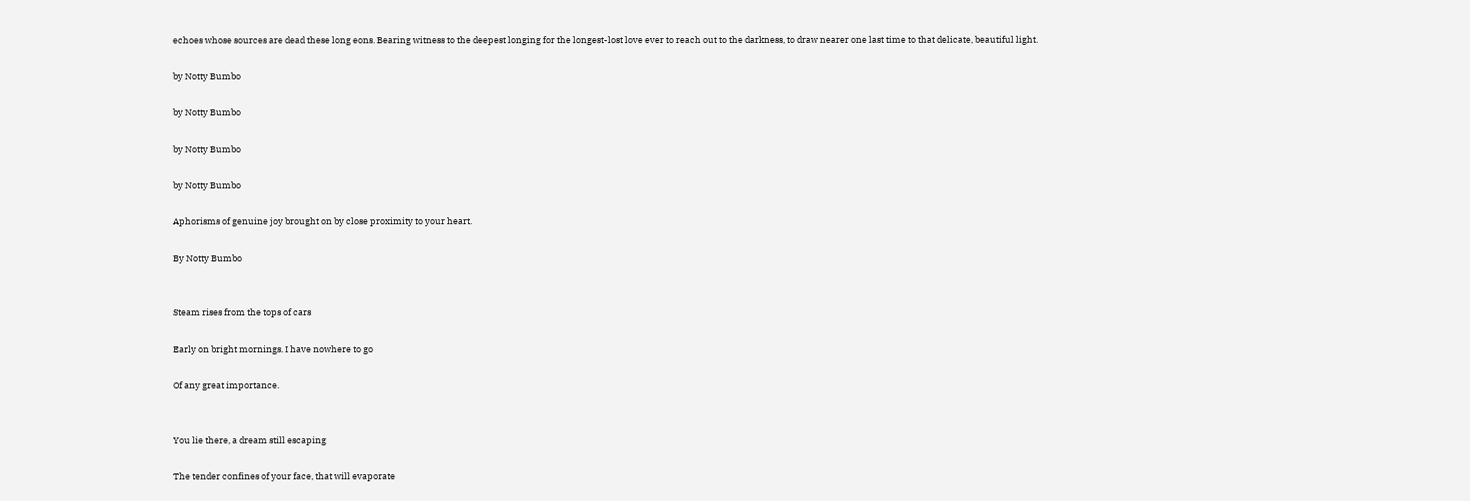echoes whose sources are dead these long eons. Bearing witness to the deepest longing for the longest-lost love ever to reach out to the darkness, to draw nearer one last time to that delicate, beautiful light.

by Notty Bumbo

by Notty Bumbo

by Notty Bumbo

by Notty Bumbo

Aphorisms of genuine joy brought on by close proximity to your heart.

By Notty Bumbo


Steam rises from the tops of cars

Early on bright mornings. I have nowhere to go

Of any great importance.


You lie there, a dream still escaping

The tender confines of your face, that will evaporate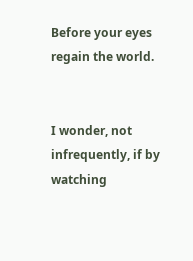Before your eyes regain the world.


I wonder, not infrequently, if by watching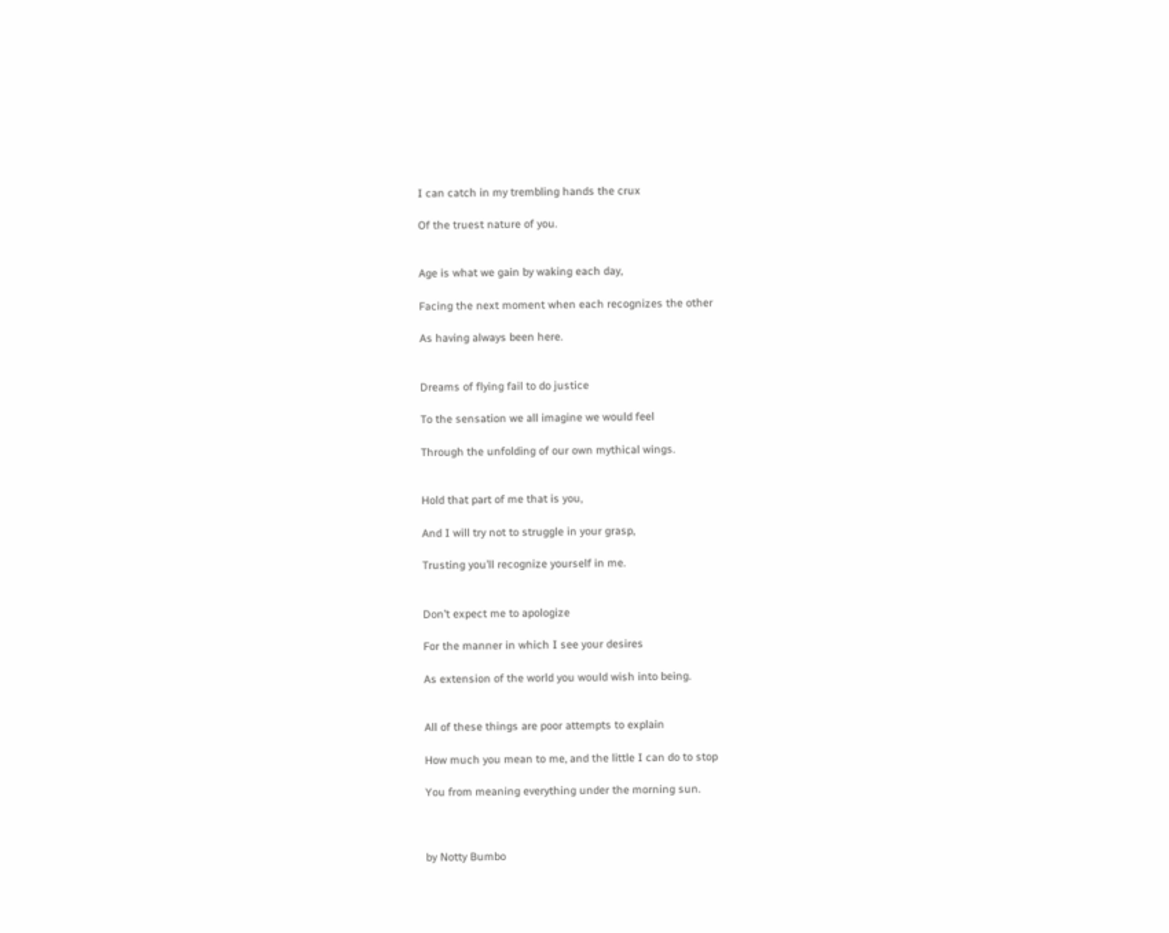I can catch in my trembling hands the crux

Of the truest nature of you.


Age is what we gain by waking each day,

Facing the next moment when each recognizes the other

As having always been here.


Dreams of flying fail to do justice

To the sensation we all imagine we would feel

Through the unfolding of our own mythical wings.


Hold that part of me that is you,

And I will try not to struggle in your grasp,

Trusting you’ll recognize yourself in me.


Don’t expect me to apologize

For the manner in which I see your desires

As extension of the world you would wish into being.


All of these things are poor attempts to explain

How much you mean to me, and the little I can do to stop

You from meaning everything under the morning sun.



by Notty Bumbo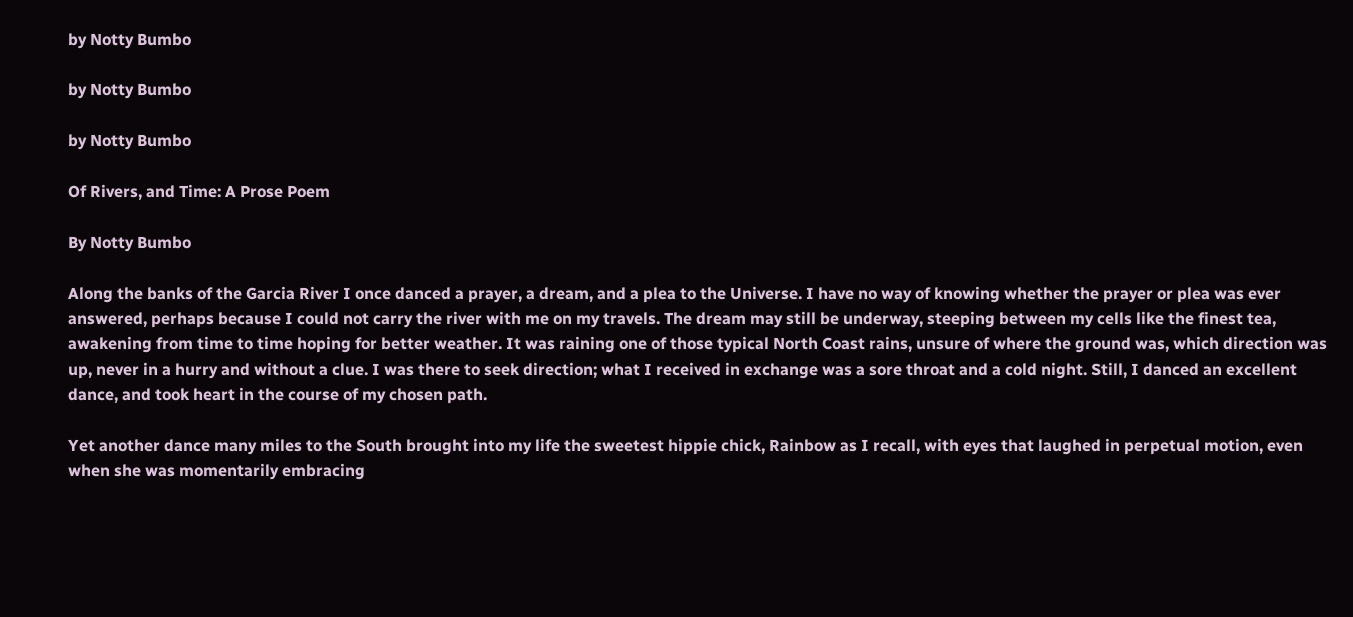by Notty Bumbo

by Notty Bumbo

by Notty Bumbo

Of Rivers, and Time: A Prose Poem

By Notty Bumbo

Along the banks of the Garcia River I once danced a prayer, a dream, and a plea to the Universe. I have no way of knowing whether the prayer or plea was ever answered, perhaps because I could not carry the river with me on my travels. The dream may still be underway, steeping between my cells like the finest tea, awakening from time to time hoping for better weather. It was raining one of those typical North Coast rains, unsure of where the ground was, which direction was up, never in a hurry and without a clue. I was there to seek direction; what I received in exchange was a sore throat and a cold night. Still, I danced an excellent dance, and took heart in the course of my chosen path.

Yet another dance many miles to the South brought into my life the sweetest hippie chick, Rainbow as I recall, with eyes that laughed in perpetual motion, even when she was momentarily embracing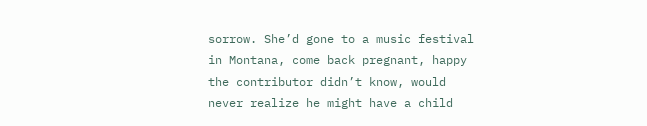sorrow. She’d gone to a music festival in Montana, come back pregnant, happy the contributor didn’t know, would never realize he might have a child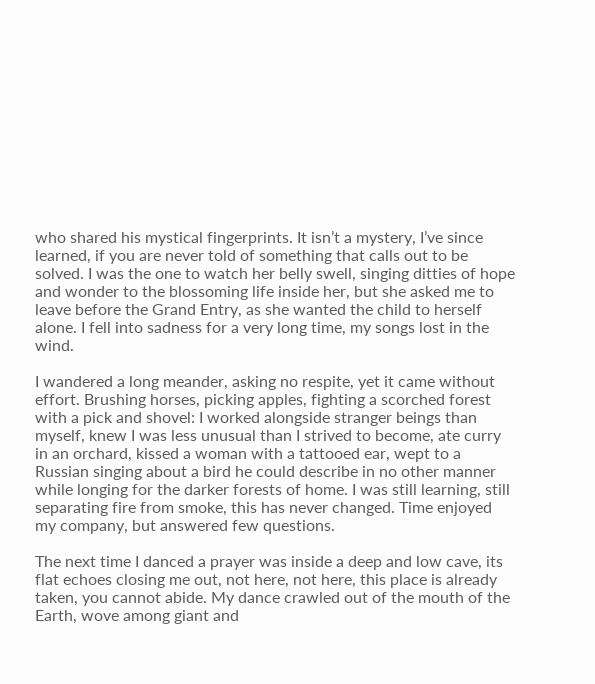who shared his mystical fingerprints. It isn’t a mystery, I’ve since learned, if you are never told of something that calls out to be solved. I was the one to watch her belly swell, singing ditties of hope and wonder to the blossoming life inside her, but she asked me to leave before the Grand Entry, as she wanted the child to herself alone. I fell into sadness for a very long time, my songs lost in the wind.

I wandered a long meander, asking no respite, yet it came without effort. Brushing horses, picking apples, fighting a scorched forest with a pick and shovel: I worked alongside stranger beings than myself, knew I was less unusual than I strived to become, ate curry in an orchard, kissed a woman with a tattooed ear, wept to a Russian singing about a bird he could describe in no other manner while longing for the darker forests of home. I was still learning, still separating fire from smoke, this has never changed. Time enjoyed my company, but answered few questions.

The next time I danced a prayer was inside a deep and low cave, its flat echoes closing me out, not here, not here, this place is already taken, you cannot abide. My dance crawled out of the mouth of the Earth, wove among giant and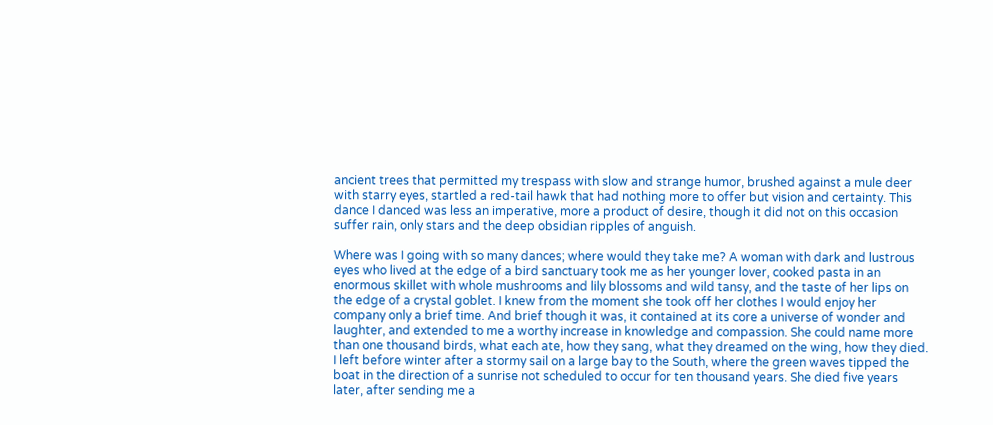ancient trees that permitted my trespass with slow and strange humor, brushed against a mule deer with starry eyes, startled a red-tail hawk that had nothing more to offer but vision and certainty. This dance I danced was less an imperative, more a product of desire, though it did not on this occasion suffer rain, only stars and the deep obsidian ripples of anguish.

Where was I going with so many dances; where would they take me? A woman with dark and lustrous eyes who lived at the edge of a bird sanctuary took me as her younger lover, cooked pasta in an enormous skillet with whole mushrooms and lily blossoms and wild tansy, and the taste of her lips on the edge of a crystal goblet. I knew from the moment she took off her clothes I would enjoy her company only a brief time. And brief though it was, it contained at its core a universe of wonder and laughter, and extended to me a worthy increase in knowledge and compassion. She could name more than one thousand birds, what each ate, how they sang, what they dreamed on the wing, how they died. I left before winter after a stormy sail on a large bay to the South, where the green waves tipped the boat in the direction of a sunrise not scheduled to occur for ten thousand years. She died five years later, after sending me a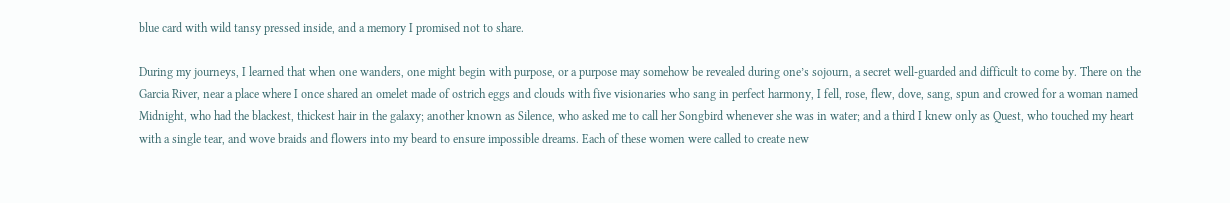blue card with wild tansy pressed inside, and a memory I promised not to share.

During my journeys, I learned that when one wanders, one might begin with purpose, or a purpose may somehow be revealed during one’s sojourn, a secret well-guarded and difficult to come by. There on the Garcia River, near a place where I once shared an omelet made of ostrich eggs and clouds with five visionaries who sang in perfect harmony, I fell, rose, flew, dove, sang, spun and crowed for a woman named Midnight, who had the blackest, thickest hair in the galaxy; another known as Silence, who asked me to call her Songbird whenever she was in water; and a third I knew only as Quest, who touched my heart with a single tear, and wove braids and flowers into my beard to ensure impossible dreams. Each of these women were called to create new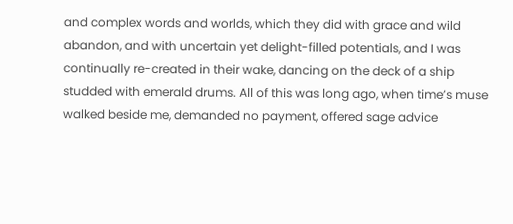and complex words and worlds, which they did with grace and wild abandon, and with uncertain yet delight-filled potentials, and I was continually re-created in their wake, dancing on the deck of a ship studded with emerald drums. All of this was long ago, when time’s muse walked beside me, demanded no payment, offered sage advice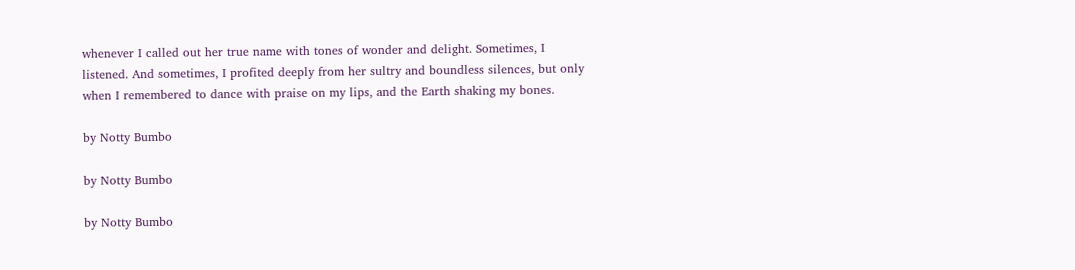whenever I called out her true name with tones of wonder and delight. Sometimes, I listened. And sometimes, I profited deeply from her sultry and boundless silences, but only when I remembered to dance with praise on my lips, and the Earth shaking my bones.

by Notty Bumbo

by Notty Bumbo

by Notty Bumbo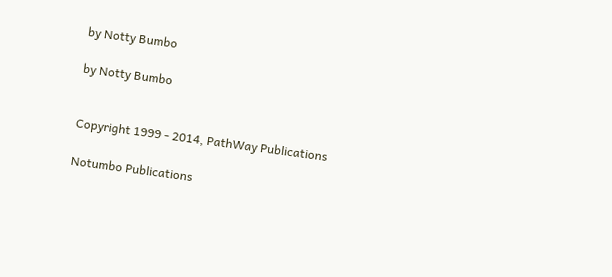by Notty Bumbo

by Notty Bumbo


Copyright 1999 - 2014, PathWay Publications

Notumbo Publications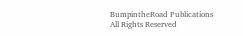BumpintheRoad Publications
All Rights Reserved